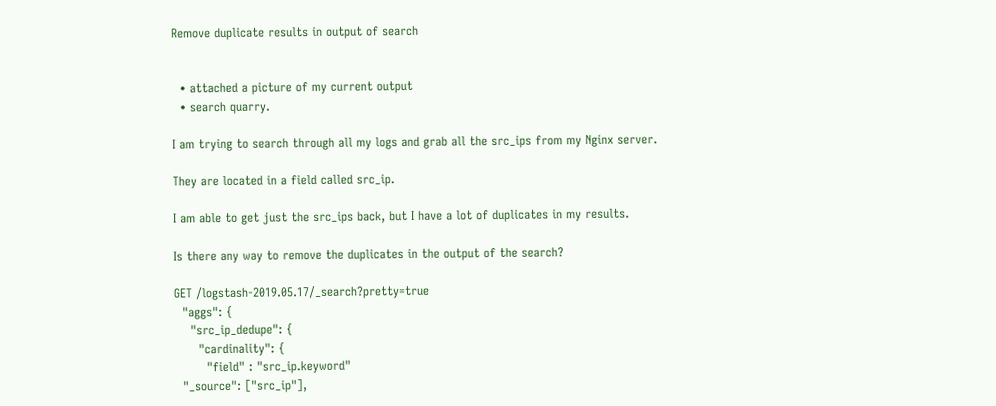Remove duplicate results in output of search


  • attached a picture of my current output
  • search quarry.

I am trying to search through all my logs and grab all the src_ips from my Nginx server.

They are located in a field called src_ip.

I am able to get just the src_ips back, but I have a lot of duplicates in my results.

Is there any way to remove the duplicates in the output of the search?

GET /logstash-2019.05.17/_search?pretty=true
  "aggs": {
    "src_ip_dedupe": {
      "cardinality": {
        "field" : "src_ip.keyword"
  "_source": ["src_ip"],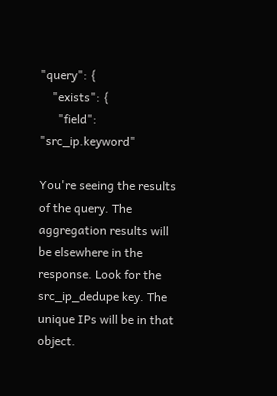"query": {
    "exists": {
      "field": "src_ip.keyword"

You're seeing the results of the query. The aggregation results will be elsewhere in the response. Look for the src_ip_dedupe key. The unique IPs will be in that object.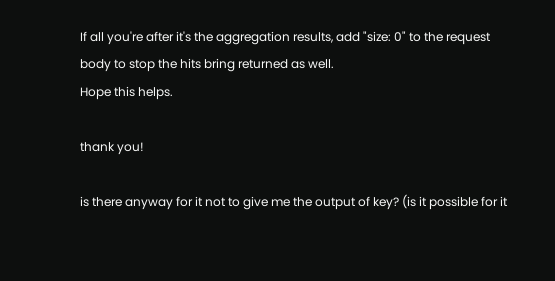If all you're after it's the aggregation results, add "size: 0" to the request body to stop the hits bring returned as well.
Hope this helps.

thank you!

is there anyway for it not to give me the output of key? (is it possible for it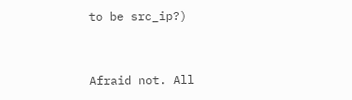to be src_ip?)


Afraid not. All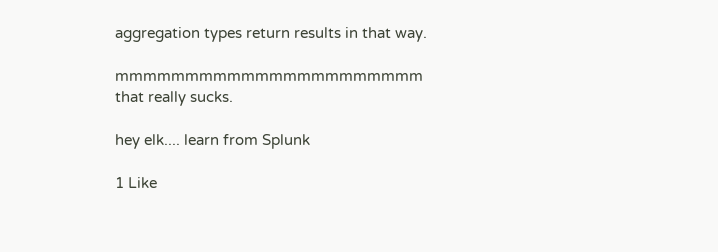aggregation types return results in that way.

mmmmmmmmmmmmmmmmmmmmmm that really sucks.

hey elk.... learn from Splunk

1 Like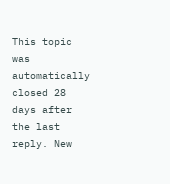This topic was automatically closed 28 days after the last reply. New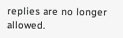replies are no longer allowed.